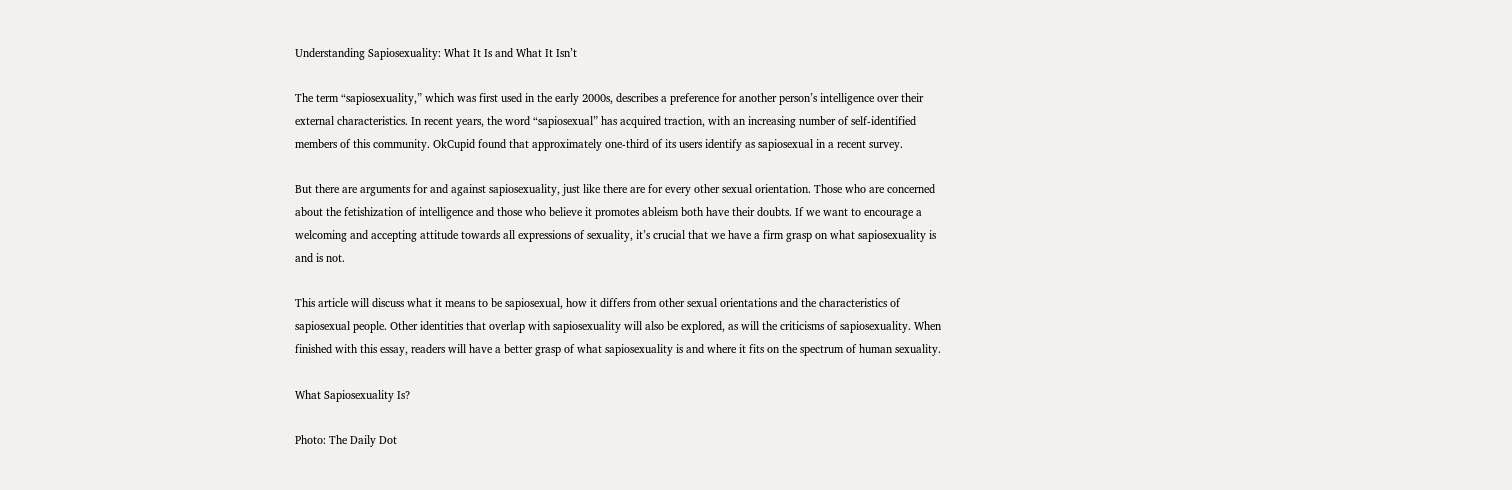Understanding Sapiosexuality: What It Is and What It Isn’t

The term “sapiosexuality,” which was first used in the early 2000s, describes a preference for another person’s intelligence over their external characteristics. In recent years, the word “sapiosexual” has acquired traction, with an increasing number of self-identified members of this community. OkCupid found that approximately one-third of its users identify as sapiosexual in a recent survey.

But there are arguments for and against sapiosexuality, just like there are for every other sexual orientation. Those who are concerned about the fetishization of intelligence and those who believe it promotes ableism both have their doubts. If we want to encourage a welcoming and accepting attitude towards all expressions of sexuality, it’s crucial that we have a firm grasp on what sapiosexuality is and is not.

This article will discuss what it means to be sapiosexual, how it differs from other sexual orientations and the characteristics of sapiosexual people. Other identities that overlap with sapiosexuality will also be explored, as will the criticisms of sapiosexuality. When finished with this essay, readers will have a better grasp of what sapiosexuality is and where it fits on the spectrum of human sexuality.

What Sapiosexuality Is?

Photo: The Daily Dot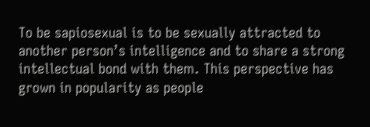To be sapiosexual is to be sexually attracted to another person’s intelligence and to share a strong intellectual bond with them. This perspective has grown in popularity as people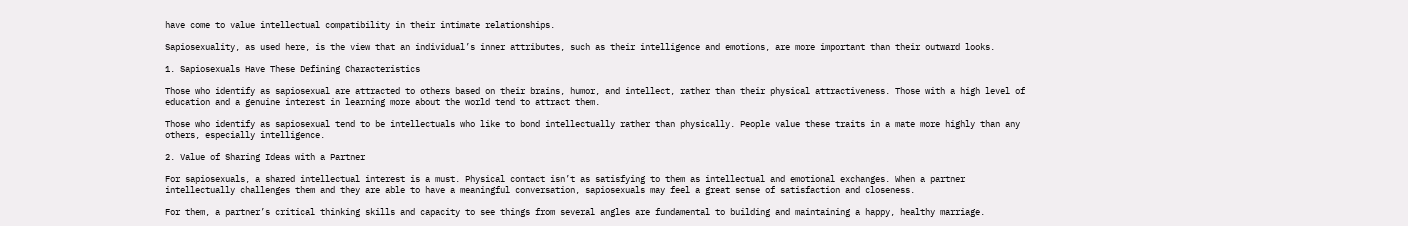have come to value intellectual compatibility in their intimate relationships.

Sapiosexuality, as used here, is the view that an individual’s inner attributes, such as their intelligence and emotions, are more important than their outward looks.

1. Sapiosexuals Have These Defining Characteristics

Those who identify as sapiosexual are attracted to others based on their brains, humor, and intellect, rather than their physical attractiveness. Those with a high level of education and a genuine interest in learning more about the world tend to attract them.

Those who identify as sapiosexual tend to be intellectuals who like to bond intellectually rather than physically. People value these traits in a mate more highly than any others, especially intelligence.

2. Value of Sharing Ideas with a Partner

For sapiosexuals, a shared intellectual interest is a must. Physical contact isn’t as satisfying to them as intellectual and emotional exchanges. When a partner intellectually challenges them and they are able to have a meaningful conversation, sapiosexuals may feel a great sense of satisfaction and closeness.

For them, a partner’s critical thinking skills and capacity to see things from several angles are fundamental to building and maintaining a happy, healthy marriage.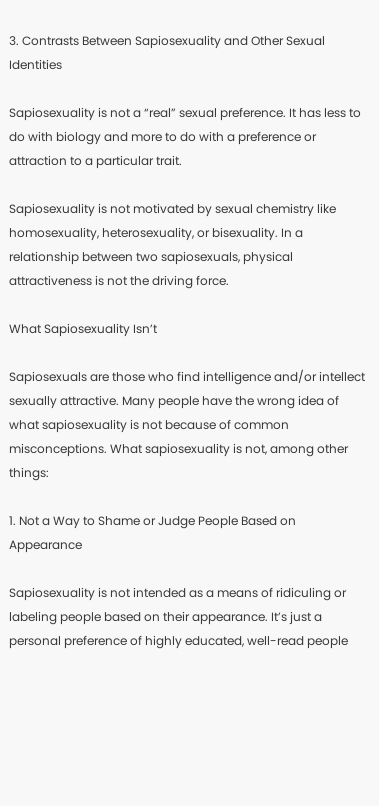3. Contrasts Between Sapiosexuality and Other Sexual Identities

Sapiosexuality is not a “real” sexual preference. It has less to do with biology and more to do with a preference or attraction to a particular trait.

Sapiosexuality is not motivated by sexual chemistry like homosexuality, heterosexuality, or bisexuality. In a relationship between two sapiosexuals, physical attractiveness is not the driving force.

What Sapiosexuality Isn’t

Sapiosexuals are those who find intelligence and/or intellect sexually attractive. Many people have the wrong idea of what sapiosexuality is not because of common misconceptions. What sapiosexuality is not, among other things:

1. Not a Way to Shame or Judge People Based on Appearance

Sapiosexuality is not intended as a means of ridiculing or labeling people based on their appearance. It’s just a personal preference of highly educated, well-read people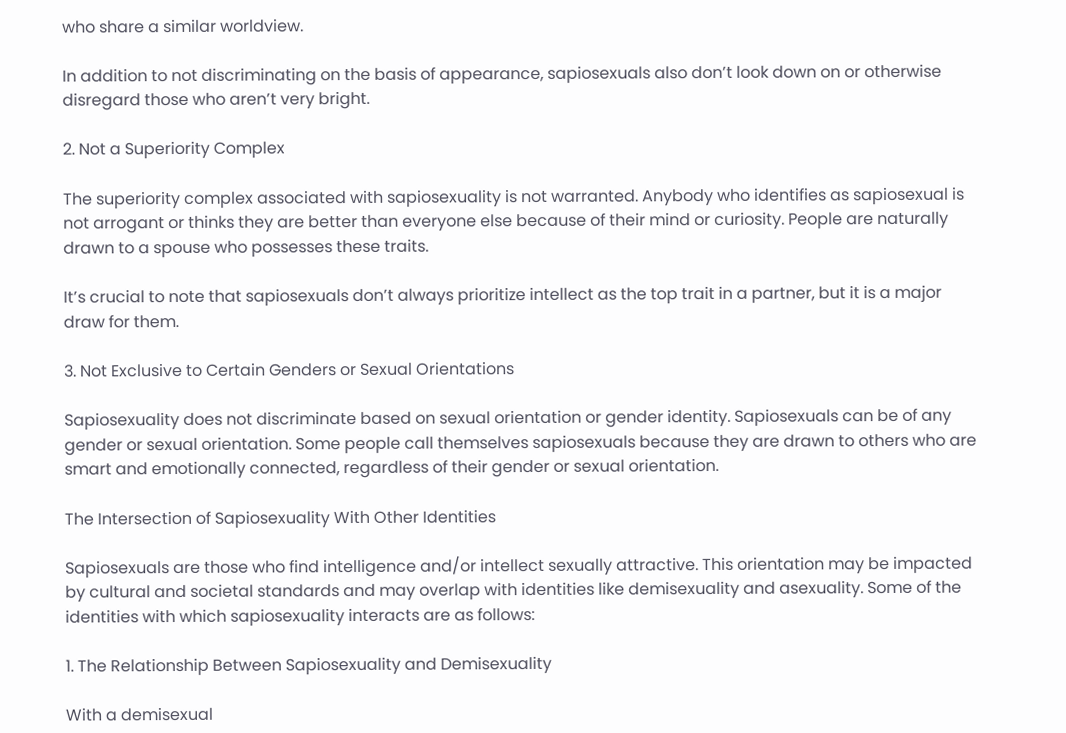who share a similar worldview.

In addition to not discriminating on the basis of appearance, sapiosexuals also don’t look down on or otherwise disregard those who aren’t very bright.

2. Not a Superiority Complex

The superiority complex associated with sapiosexuality is not warranted. Anybody who identifies as sapiosexual is not arrogant or thinks they are better than everyone else because of their mind or curiosity. People are naturally drawn to a spouse who possesses these traits.

It’s crucial to note that sapiosexuals don’t always prioritize intellect as the top trait in a partner, but it is a major draw for them.

3. Not Exclusive to Certain Genders or Sexual Orientations

Sapiosexuality does not discriminate based on sexual orientation or gender identity. Sapiosexuals can be of any gender or sexual orientation. Some people call themselves sapiosexuals because they are drawn to others who are smart and emotionally connected, regardless of their gender or sexual orientation.

The Intersection of Sapiosexuality With Other Identities

Sapiosexuals are those who find intelligence and/or intellect sexually attractive. This orientation may be impacted by cultural and societal standards and may overlap with identities like demisexuality and asexuality. Some of the identities with which sapiosexuality interacts are as follows:

1. The Relationship Between Sapiosexuality and Demisexuality

With a demisexual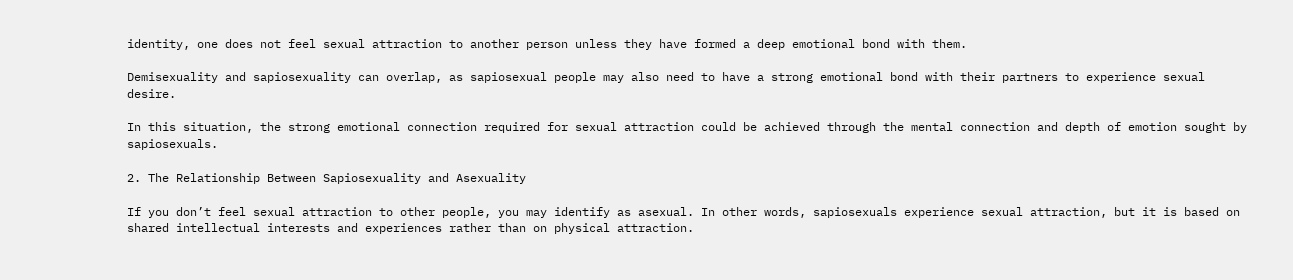identity, one does not feel sexual attraction to another person unless they have formed a deep emotional bond with them.

Demisexuality and sapiosexuality can overlap, as sapiosexual people may also need to have a strong emotional bond with their partners to experience sexual desire.

In this situation, the strong emotional connection required for sexual attraction could be achieved through the mental connection and depth of emotion sought by sapiosexuals.

2. The Relationship Between Sapiosexuality and Asexuality

If you don’t feel sexual attraction to other people, you may identify as asexual. In other words, sapiosexuals experience sexual attraction, but it is based on shared intellectual interests and experiences rather than on physical attraction.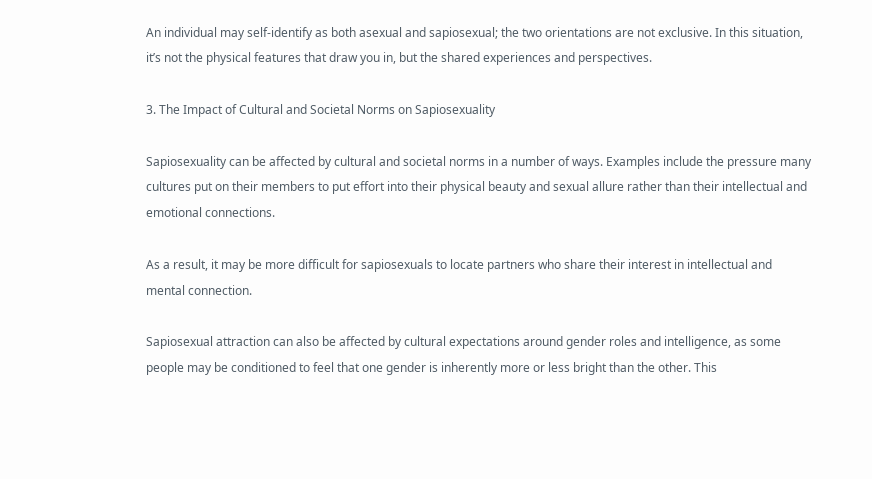An individual may self-identify as both asexual and sapiosexual; the two orientations are not exclusive. In this situation, it’s not the physical features that draw you in, but the shared experiences and perspectives.

3. The Impact of Cultural and Societal Norms on Sapiosexuality

Sapiosexuality can be affected by cultural and societal norms in a number of ways. Examples include the pressure many cultures put on their members to put effort into their physical beauty and sexual allure rather than their intellectual and emotional connections.

As a result, it may be more difficult for sapiosexuals to locate partners who share their interest in intellectual and mental connection.

Sapiosexual attraction can also be affected by cultural expectations around gender roles and intelligence, as some people may be conditioned to feel that one gender is inherently more or less bright than the other. This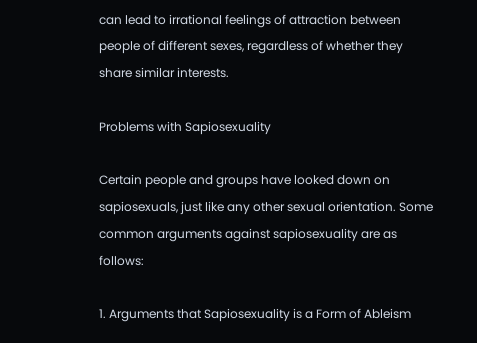can lead to irrational feelings of attraction between people of different sexes, regardless of whether they share similar interests.

Problems with Sapiosexuality

Certain people and groups have looked down on sapiosexuals, just like any other sexual orientation. Some common arguments against sapiosexuality are as follows:

1. Arguments that Sapiosexuality is a Form of Ableism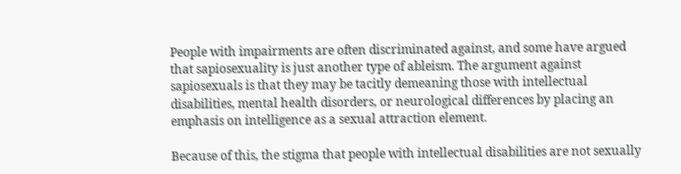People with impairments are often discriminated against, and some have argued that sapiosexuality is just another type of ableism. The argument against sapiosexuals is that they may be tacitly demeaning those with intellectual disabilities, mental health disorders, or neurological differences by placing an emphasis on intelligence as a sexual attraction element.

Because of this, the stigma that people with intellectual disabilities are not sexually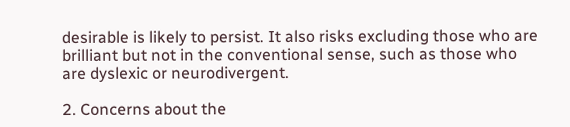desirable is likely to persist. It also risks excluding those who are brilliant but not in the conventional sense, such as those who are dyslexic or neurodivergent.

2. Concerns about the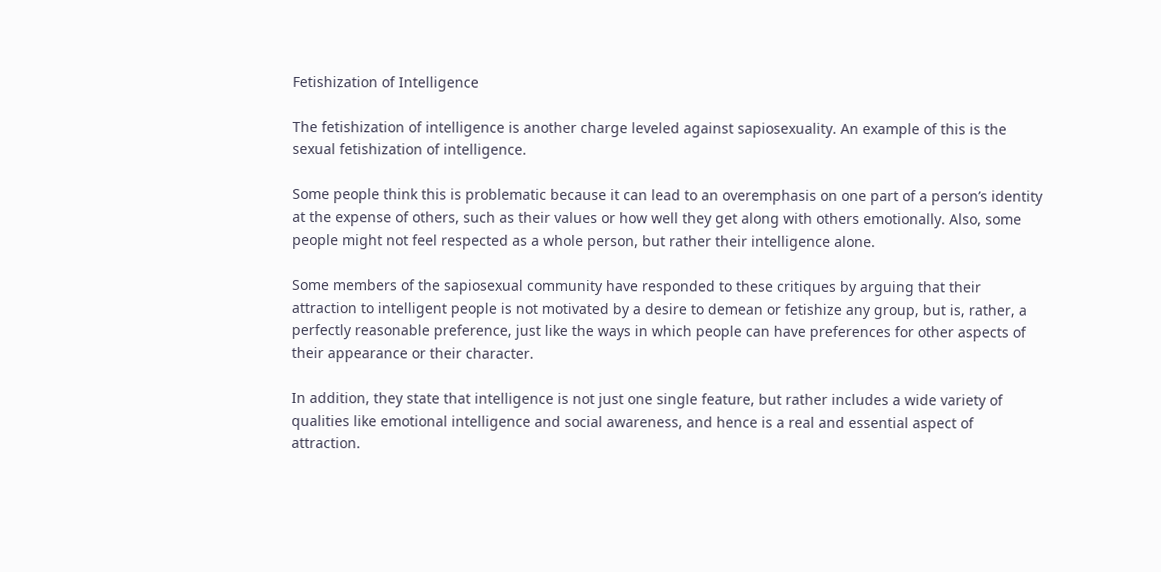Fetishization of Intelligence

The fetishization of intelligence is another charge leveled against sapiosexuality. An example of this is the sexual fetishization of intelligence.

Some people think this is problematic because it can lead to an overemphasis on one part of a person’s identity at the expense of others, such as their values or how well they get along with others emotionally. Also, some people might not feel respected as a whole person, but rather their intelligence alone.

Some members of the sapiosexual community have responded to these critiques by arguing that their attraction to intelligent people is not motivated by a desire to demean or fetishize any group, but is, rather, a perfectly reasonable preference, just like the ways in which people can have preferences for other aspects of their appearance or their character.

In addition, they state that intelligence is not just one single feature, but rather includes a wide variety of qualities like emotional intelligence and social awareness, and hence is a real and essential aspect of attraction.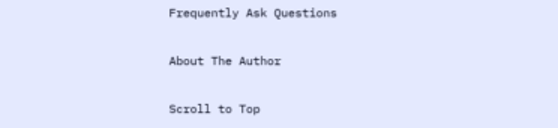Frequently Ask Questions

About The Author

Scroll to Top